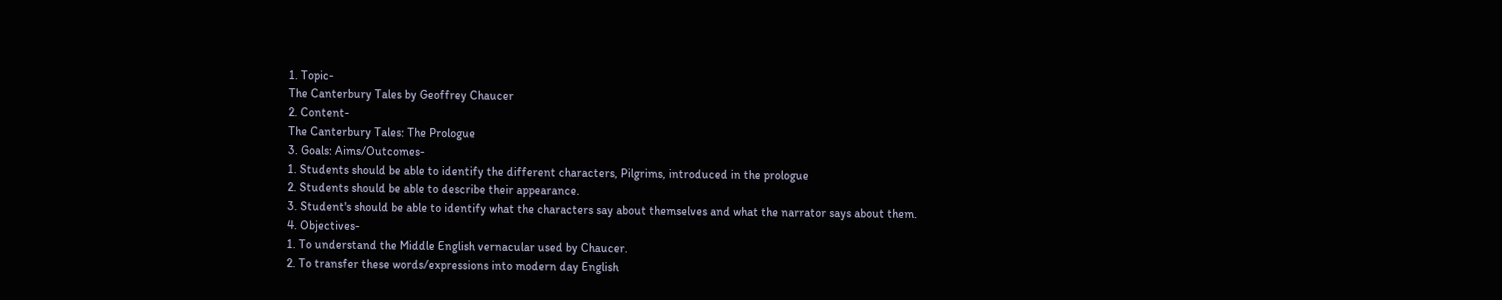1. Topic-
The Canterbury Tales by Geoffrey Chaucer
2. Content-
The Canterbury Tales: The Prologue
3. Goals: Aims/Outcomes-
1. Students should be able to identify the different characters, Pilgrims, introduced in the prologue
2. Students should be able to describe their appearance.
3. Student's should be able to identify what the characters say about themselves and what the narrator says about them.
4. Objectives-
1. To understand the Middle English vernacular used by Chaucer.
2. To transfer these words/expressions into modern day English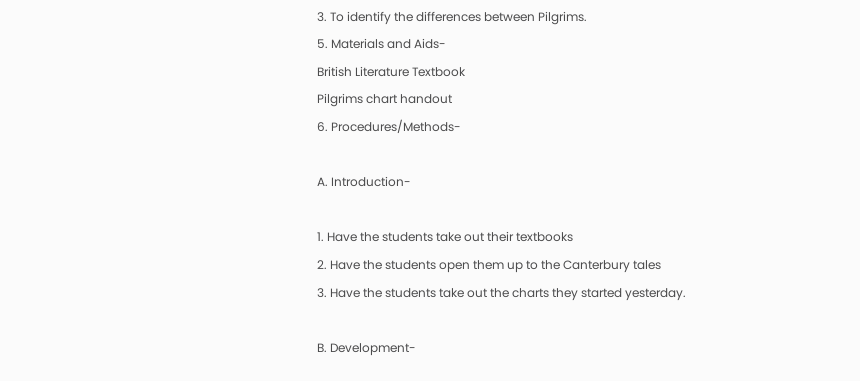3. To identify the differences between Pilgrims.
5. Materials and Aids-
British Literature Textbook
Pilgrims chart handout
6. Procedures/Methods-

A. Introduction-

1. Have the students take out their textbooks
2. Have the students open them up to the Canterbury tales
3. Have the students take out the charts they started yesterday.

B. Development-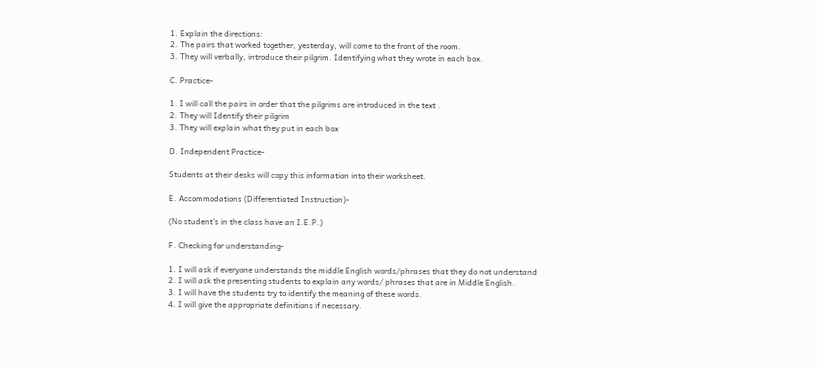1. Explain the directions:
2. The pairs that worked together, yesterday, will come to the front of the room.
3. They will verbally, introduce their pilgrim. Identifying what they wrote in each box.

C. Practice-

1. I will call the pairs in order that the pilgrims are introduced in the text .
2. They will Identify their pilgrim
3. They will explain what they put in each box

D. Independent Practice-

Students at their desks will copy this information into their worksheet.

E. Accommodations (Differentiated Instruction)-

(No student's in the class have an I.E.P.)

F. Checking for understanding-

1. I will ask if everyone understands the middle English words/phrases that they do not understand
2. I will ask the presenting students to explain any words/ phrases that are in Middle English.
3. I will have the students try to identify the meaning of these words.
4. I will give the appropriate definitions if necessary.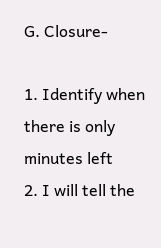G. Closure-

1. Identify when there is only minutes left
2. I will tell the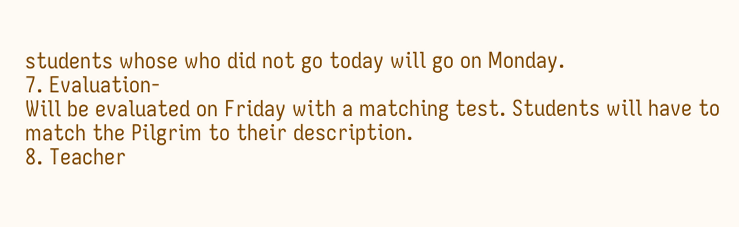students whose who did not go today will go on Monday.
7. Evaluation-
Will be evaluated on Friday with a matching test. Students will have to match the Pilgrim to their description.
8. Teacher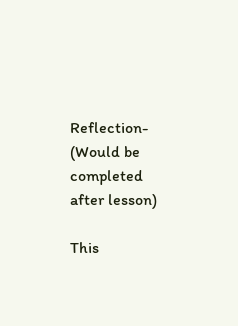Reflection-
(Would be completed after lesson)

This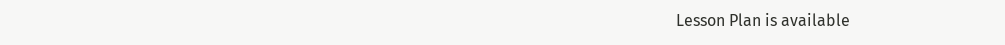Lesson Plan is available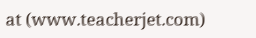at (www.teacherjet.com)